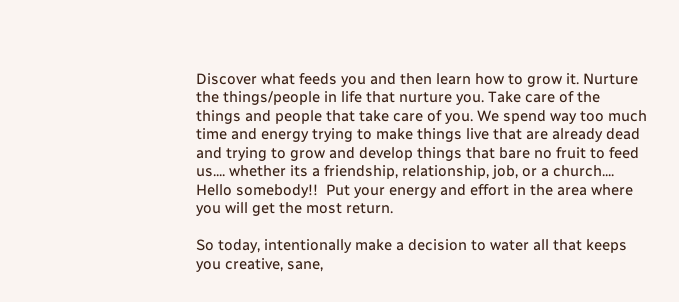Discover what feeds you and then learn how to grow it. Nurture the things/people in life that nurture you. Take care of the things and people that take care of you. We spend way too much time and energy trying to make things live that are already dead and trying to grow and develop things that bare no fruit to feed us.... whether its a friendship, relationship, job, or a church.... Hello somebody!!  Put your energy and effort in the area where you will get the most return.

So today, intentionally make a decision to water all that keeps you creative, sane,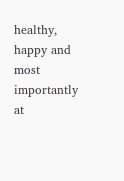healthy, happy and most importantly at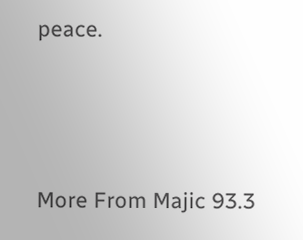peace.





More From Majic 93.3